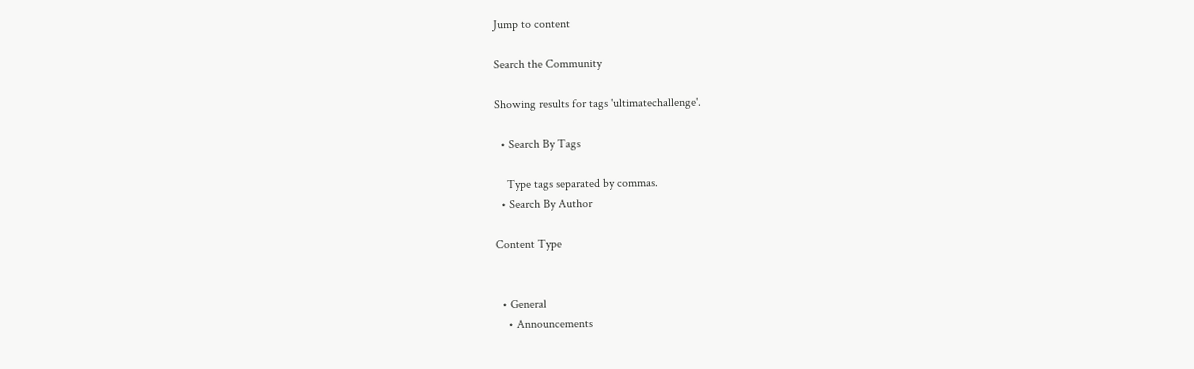Jump to content

Search the Community

Showing results for tags 'ultimatechallenge'.

  • Search By Tags

    Type tags separated by commas.
  • Search By Author

Content Type


  • General
    • Announcements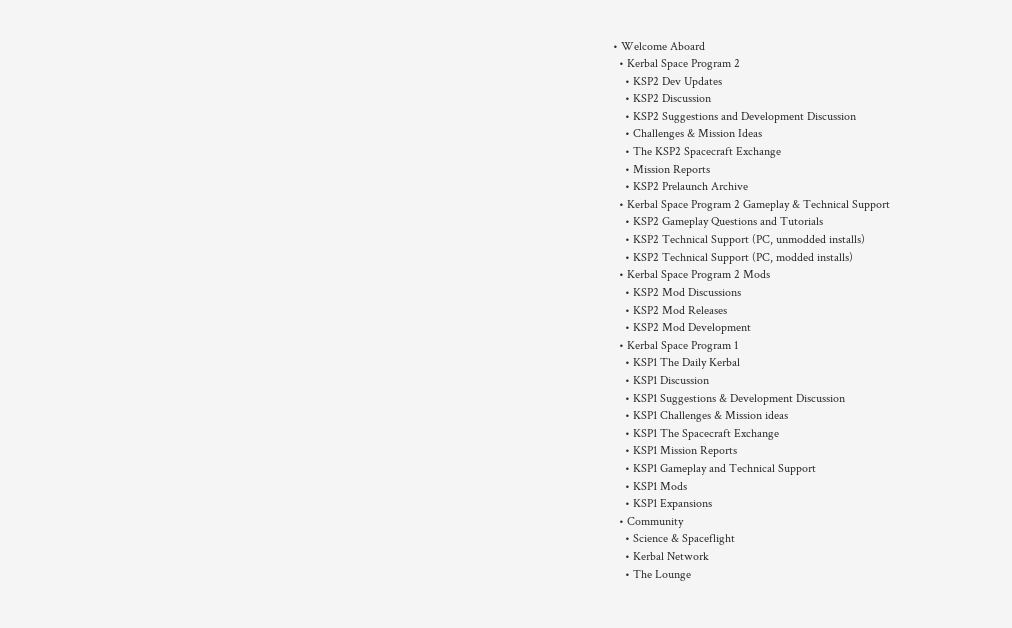• Welcome Aboard
  • Kerbal Space Program 2
    • KSP2 Dev Updates
    • KSP2 Discussion
    • KSP2 Suggestions and Development Discussion
    • Challenges & Mission Ideas
    • The KSP2 Spacecraft Exchange
    • Mission Reports
    • KSP2 Prelaunch Archive
  • Kerbal Space Program 2 Gameplay & Technical Support
    • KSP2 Gameplay Questions and Tutorials
    • KSP2 Technical Support (PC, unmodded installs)
    • KSP2 Technical Support (PC, modded installs)
  • Kerbal Space Program 2 Mods
    • KSP2 Mod Discussions
    • KSP2 Mod Releases
    • KSP2 Mod Development
  • Kerbal Space Program 1
    • KSP1 The Daily Kerbal
    • KSP1 Discussion
    • KSP1 Suggestions & Development Discussion
    • KSP1 Challenges & Mission ideas
    • KSP1 The Spacecraft Exchange
    • KSP1 Mission Reports
    • KSP1 Gameplay and Technical Support
    • KSP1 Mods
    • KSP1 Expansions
  • Community
    • Science & Spaceflight
    • Kerbal Network
    • The Lounge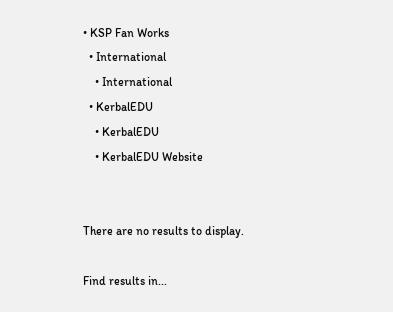• KSP Fan Works
  • International
    • International
  • KerbalEDU
    • KerbalEDU
    • KerbalEDU Website


There are no results to display.

Find results in...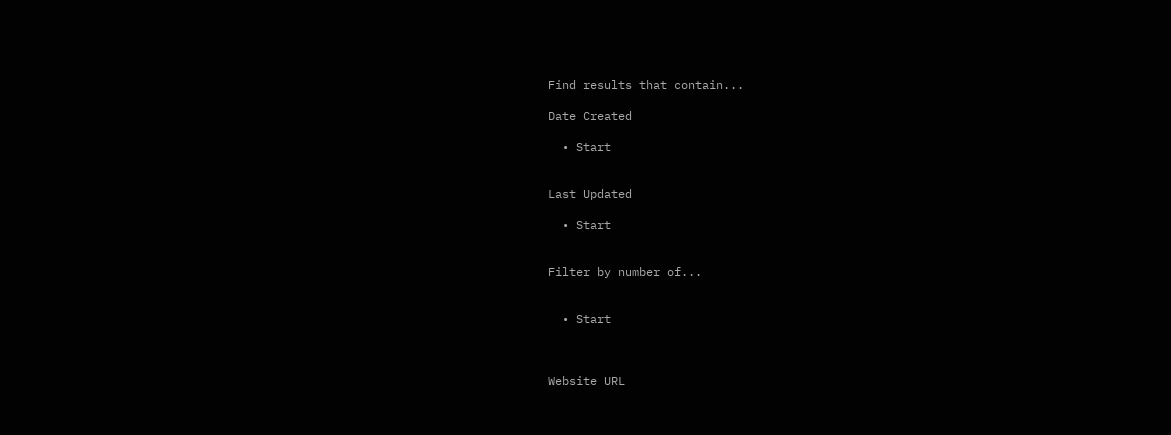Find results that contain...

Date Created

  • Start


Last Updated

  • Start


Filter by number of...


  • Start



Website URL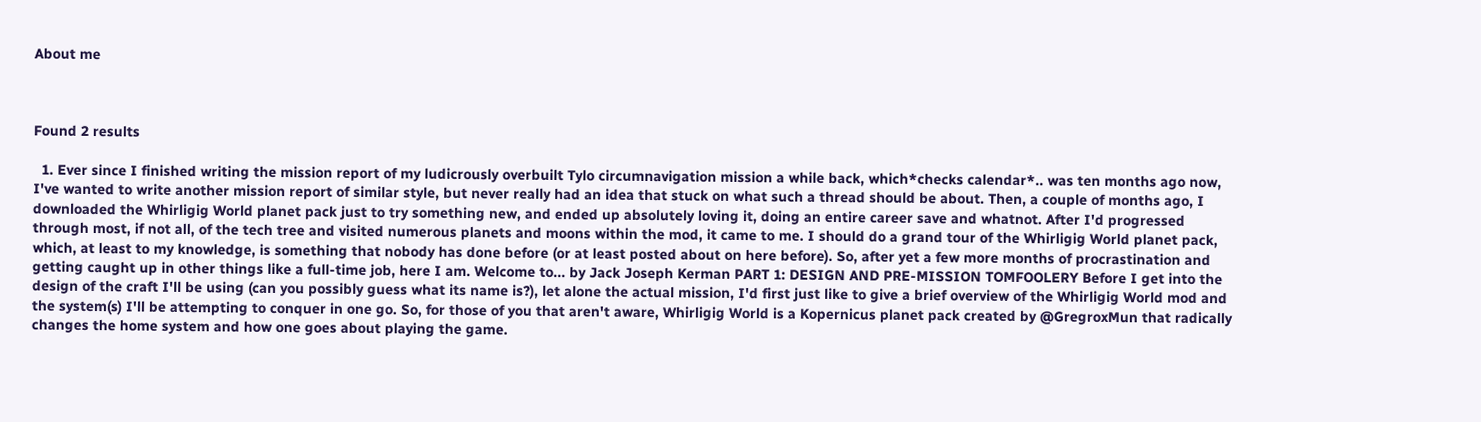About me



Found 2 results

  1. Ever since I finished writing the mission report of my ludicrously overbuilt Tylo circumnavigation mission a while back, which*checks calendar*.. was ten months ago now, I've wanted to write another mission report of similar style, but never really had an idea that stuck on what such a thread should be about. Then, a couple of months ago, I downloaded the Whirligig World planet pack just to try something new, and ended up absolutely loving it, doing an entire career save and whatnot. After I'd progressed through most, if not all, of the tech tree and visited numerous planets and moons within the mod, it came to me. I should do a grand tour of the Whirligig World planet pack, which, at least to my knowledge, is something that nobody has done before (or at least posted about on here before). So, after yet a few more months of procrastination and getting caught up in other things like a full-time job, here I am. Welcome to... by Jack Joseph Kerman PART 1: DESIGN AND PRE-MISSION TOMFOOLERY Before I get into the design of the craft I'll be using (can you possibly guess what its name is?), let alone the actual mission, I'd first just like to give a brief overview of the Whirligig World mod and the system(s) I'll be attempting to conquer in one go. So, for those of you that aren't aware, Whirligig World is a Kopernicus planet pack created by @GregroxMun that radically changes the home system and how one goes about playing the game.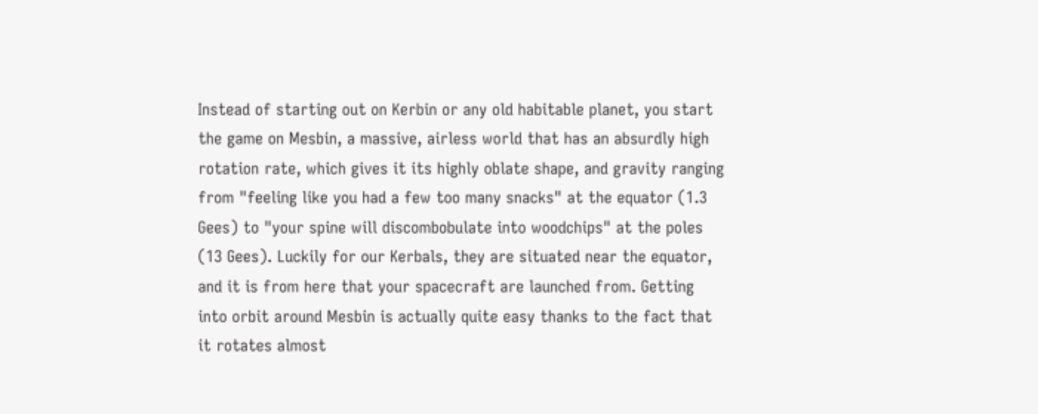Instead of starting out on Kerbin or any old habitable planet, you start the game on Mesbin, a massive, airless world that has an absurdly high rotation rate, which gives it its highly oblate shape, and gravity ranging from "feeling like you had a few too many snacks" at the equator (1.3 Gees) to "your spine will discombobulate into woodchips" at the poles (13 Gees). Luckily for our Kerbals, they are situated near the equator, and it is from here that your spacecraft are launched from. Getting into orbit around Mesbin is actually quite easy thanks to the fact that it rotates almost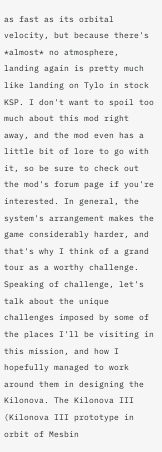as fast as its orbital velocity, but because there's *almost* no atmosphere, landing again is pretty much like landing on Tylo in stock KSP. I don't want to spoil too much about this mod right away, and the mod even has a little bit of lore to go with it, so be sure to check out the mod's forum page if you're interested. In general, the system's arrangement makes the game considerably harder, and that's why I think of a grand tour as a worthy challenge. Speaking of challenge, let's talk about the unique challenges imposed by some of the places I'll be visiting in this mission, and how I hopefully managed to work around them in designing the Kilonova. The Kilonova III (Kilonova III prototype in orbit of Mesbin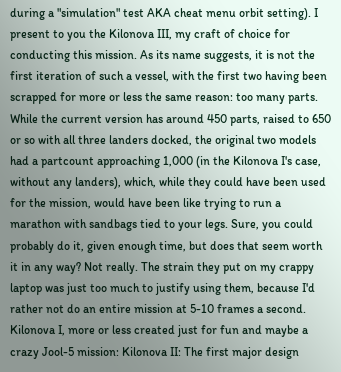during a "simulation" test AKA cheat menu orbit setting). I present to you the Kilonova III, my craft of choice for conducting this mission. As its name suggests, it is not the first iteration of such a vessel, with the first two having been scrapped for more or less the same reason: too many parts. While the current version has around 450 parts, raised to 650 or so with all three landers docked, the original two models had a partcount approaching 1,000 (in the Kilonova I's case, without any landers), which, while they could have been used for the mission, would have been like trying to run a marathon with sandbags tied to your legs. Sure, you could probably do it, given enough time, but does that seem worth it in any way? Not really. The strain they put on my crappy laptop was just too much to justify using them, because I'd rather not do an entire mission at 5-10 frames a second. Kilonova I, more or less created just for fun and maybe a crazy Jool-5 mission: Kilonova II: The first major design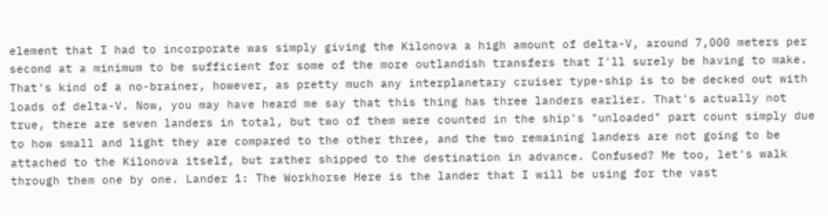element that I had to incorporate was simply giving the Kilonova a high amount of delta-V, around 7,000 meters per second at a minimum to be sufficient for some of the more outlandish transfers that I'll surely be having to make. That's kind of a no-brainer, however, as pretty much any interplanetary cruiser type-ship is to be decked out with loads of delta-V. Now, you may have heard me say that this thing has three landers earlier. That's actually not true, there are seven landers in total, but two of them were counted in the ship's "unloaded" part count simply due to how small and light they are compared to the other three, and the two remaining landers are not going to be attached to the Kilonova itself, but rather shipped to the destination in advance. Confused? Me too, let's walk through them one by one. Lander 1: The Workhorse Here is the lander that I will be using for the vast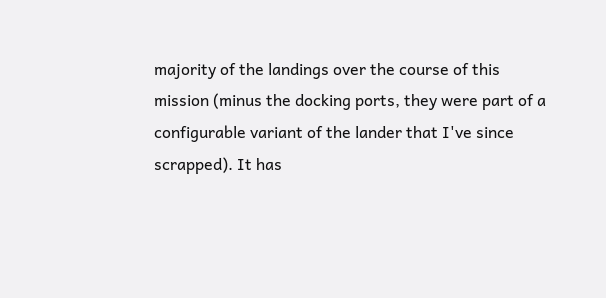majority of the landings over the course of this mission (minus the docking ports, they were part of a configurable variant of the lander that I've since scrapped). It has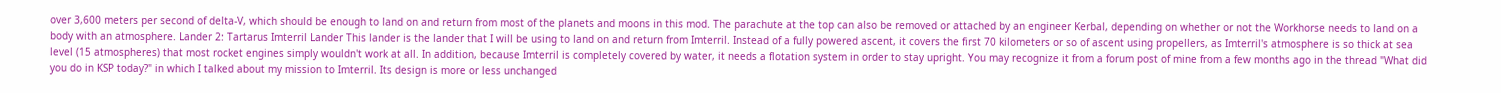over 3,600 meters per second of delta-V, which should be enough to land on and return from most of the planets and moons in this mod. The parachute at the top can also be removed or attached by an engineer Kerbal, depending on whether or not the Workhorse needs to land on a body with an atmosphere. Lander 2: Tartarus Imterril Lander This lander is the lander that I will be using to land on and return from Imterril. Instead of a fully powered ascent, it covers the first 70 kilometers or so of ascent using propellers, as Imterril's atmosphere is so thick at sea level (15 atmospheres) that most rocket engines simply wouldn't work at all. In addition, because Imterril is completely covered by water, it needs a flotation system in order to stay upright. You may recognize it from a forum post of mine from a few months ago in the thread "What did you do in KSP today?" in which I talked about my mission to Imterril. Its design is more or less unchanged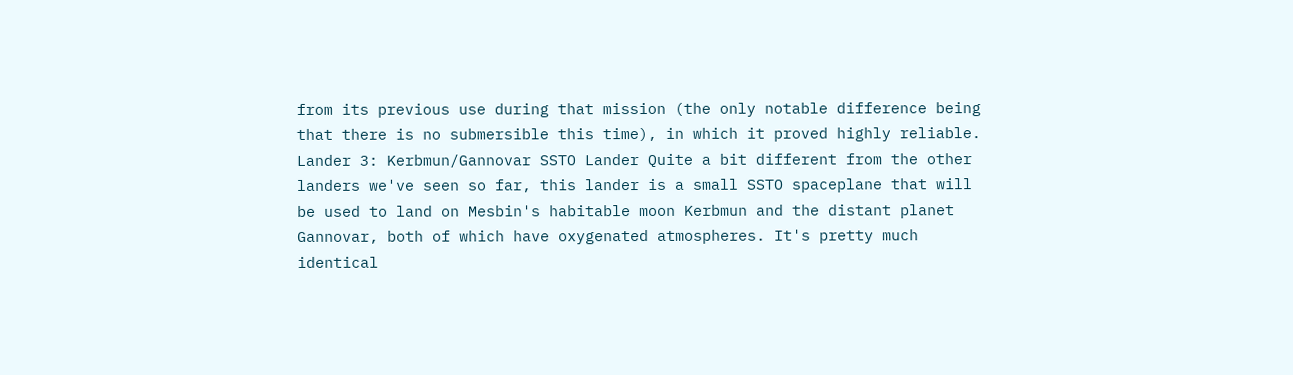from its previous use during that mission (the only notable difference being that there is no submersible this time), in which it proved highly reliable. Lander 3: Kerbmun/Gannovar SSTO Lander Quite a bit different from the other landers we've seen so far, this lander is a small SSTO spaceplane that will be used to land on Mesbin's habitable moon Kerbmun and the distant planet Gannovar, both of which have oxygenated atmospheres. It's pretty much identical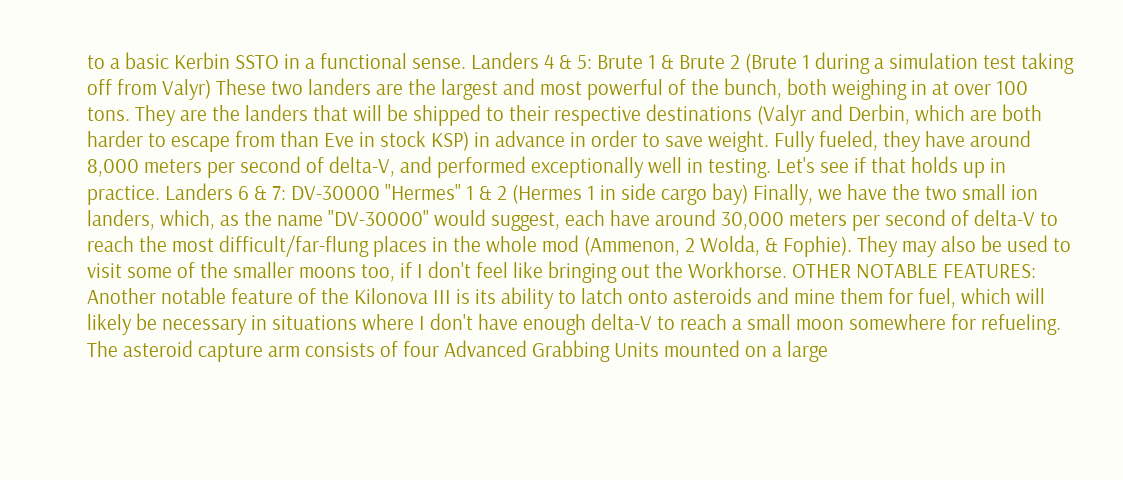to a basic Kerbin SSTO in a functional sense. Landers 4 & 5: Brute 1 & Brute 2 (Brute 1 during a simulation test taking off from Valyr) These two landers are the largest and most powerful of the bunch, both weighing in at over 100 tons. They are the landers that will be shipped to their respective destinations (Valyr and Derbin, which are both harder to escape from than Eve in stock KSP) in advance in order to save weight. Fully fueled, they have around 8,000 meters per second of delta-V, and performed exceptionally well in testing. Let's see if that holds up in practice. Landers 6 & 7: DV-30000 "Hermes" 1 & 2 (Hermes 1 in side cargo bay) Finally, we have the two small ion landers, which, as the name "DV-30000" would suggest, each have around 30,000 meters per second of delta-V to reach the most difficult/far-flung places in the whole mod (Ammenon, 2 Wolda, & Fophie). They may also be used to visit some of the smaller moons too, if I don't feel like bringing out the Workhorse. OTHER NOTABLE FEATURES: Another notable feature of the Kilonova III is its ability to latch onto asteroids and mine them for fuel, which will likely be necessary in situations where I don't have enough delta-V to reach a small moon somewhere for refueling. The asteroid capture arm consists of four Advanced Grabbing Units mounted on a large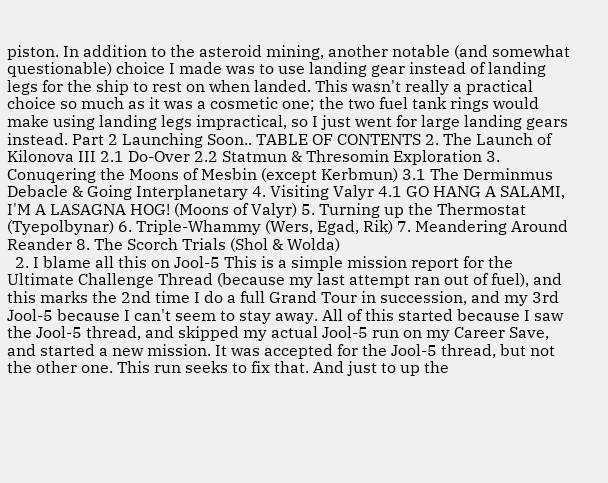piston. In addition to the asteroid mining, another notable (and somewhat questionable) choice I made was to use landing gear instead of landing legs for the ship to rest on when landed. This wasn't really a practical choice so much as it was a cosmetic one; the two fuel tank rings would make using landing legs impractical, so I just went for large landing gears instead. Part 2 Launching Soon.. TABLE OF CONTENTS 2. The Launch of Kilonova III 2.1 Do-Over 2.2 Statmun & Thresomin Exploration 3. Conuqering the Moons of Mesbin (except Kerbmun) 3.1 The Derminmus Debacle & Going Interplanetary 4. Visiting Valyr 4.1 GO HANG A SALAMI, I'M A LASAGNA HOG! (Moons of Valyr) 5. Turning up the Thermostat (Tyepolbynar) 6. Triple-Whammy (Wers, Egad, Rik) 7. Meandering Around Reander 8. The Scorch Trials (Shol & Wolda)
  2. I blame all this on Jool-5 This is a simple mission report for the Ultimate Challenge Thread (because my last attempt ran out of fuel), and this marks the 2nd time I do a full Grand Tour in succession, and my 3rd Jool-5 because I can't seem to stay away. All of this started because I saw the Jool-5 thread, and skipped my actual Jool-5 run on my Career Save, and started a new mission. It was accepted for the Jool-5 thread, but not the other one. This run seeks to fix that. And just to up the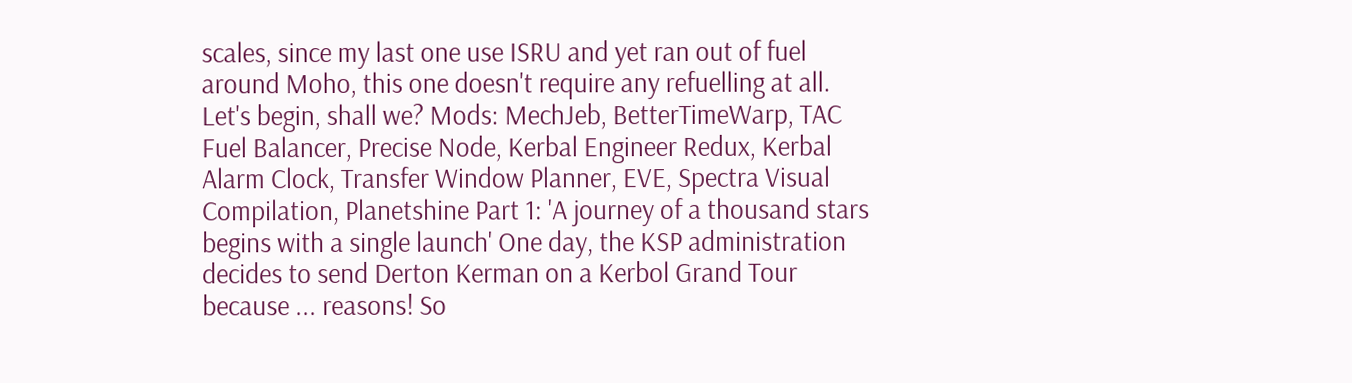scales, since my last one use ISRU and yet ran out of fuel around Moho, this one doesn't require any refuelling at all. Let's begin, shall we? Mods: MechJeb, BetterTimeWarp, TAC Fuel Balancer, Precise Node, Kerbal Engineer Redux, Kerbal Alarm Clock, Transfer Window Planner, EVE, Spectra Visual Compilation, Planetshine Part 1: 'A journey of a thousand stars begins with a single launch' One day, the KSP administration decides to send Derton Kerman on a Kerbol Grand Tour because ... reasons! So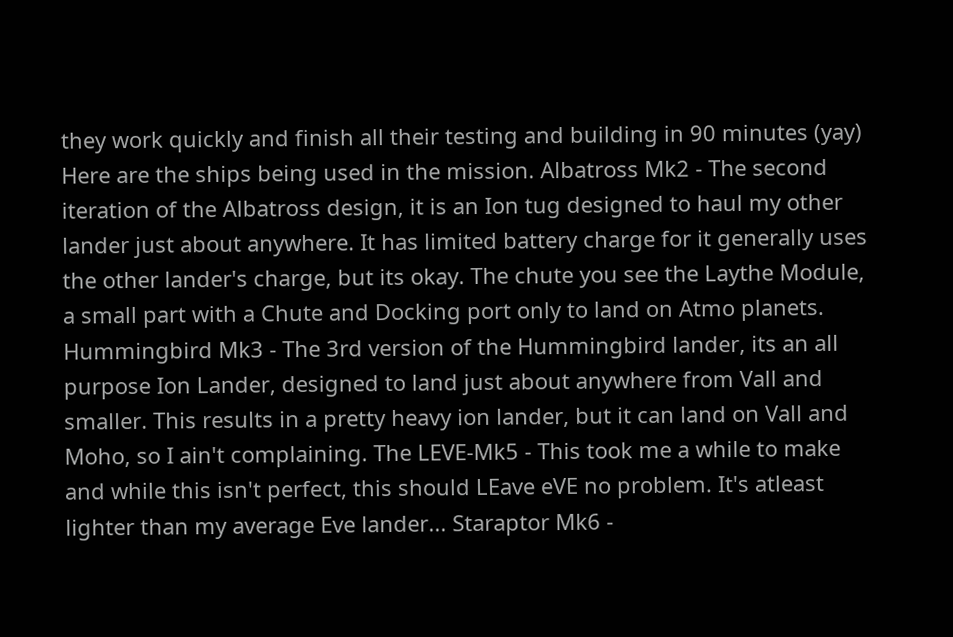they work quickly and finish all their testing and building in 90 minutes (yay) Here are the ships being used in the mission. Albatross Mk2 - The second iteration of the Albatross design, it is an Ion tug designed to haul my other lander just about anywhere. It has limited battery charge for it generally uses the other lander's charge, but its okay. The chute you see the Laythe Module, a small part with a Chute and Docking port only to land on Atmo planets. Hummingbird Mk3 - The 3rd version of the Hummingbird lander, its an all purpose Ion Lander, designed to land just about anywhere from Vall and smaller. This results in a pretty heavy ion lander, but it can land on Vall and Moho, so I ain't complaining. The LEVE-Mk5 - This took me a while to make and while this isn't perfect, this should LEave eVE no problem. It's atleast lighter than my average Eve lander... Staraptor Mk6 -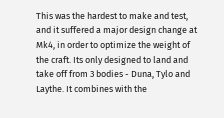This was the hardest to make and test, and it suffered a major design change at Mk4, in order to optimize the weight of the craft. Its only designed to land and take off from 3 bodies - Duna, Tylo and Laythe. It combines with the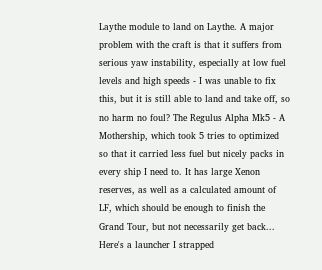Laythe module to land on Laythe. A major problem with the craft is that it suffers from serious yaw instability, especially at low fuel levels and high speeds - I was unable to fix this, but it is still able to land and take off, so no harm no foul? The Regulus Alpha Mk5 - A Mothership, which took 5 tries to optimized so that it carried less fuel but nicely packs in every ship I need to. It has large Xenon reserves, as well as a calculated amount of LF, which should be enough to finish the Grand Tour, but not necessarily get back... Here's a launcher I strapped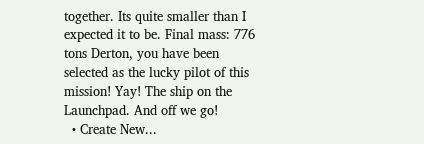together. Its quite smaller than I expected it to be. Final mass: 776 tons Derton, you have been selected as the lucky pilot of this mission! Yay! The ship on the Launchpad. And off we go!
  • Create New...